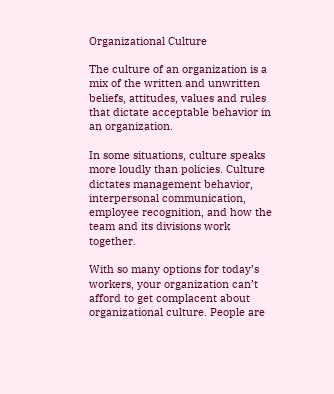Organizational Culture

The culture of an organization is a mix of the written and unwritten beliefs, attitudes, values and rules that dictate acceptable behavior in an organization.

In some situations, culture speaks more loudly than policies. Culture dictates management behavior, interpersonal communication, employee recognition, and how the team and its divisions work together.

With so many options for today’s workers, your organization can’t afford to get complacent about organizational culture. People are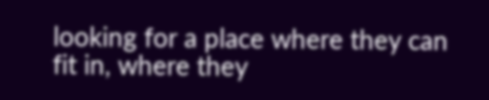looking for a place where they can fit in, where they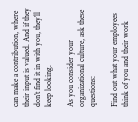can make a contribution, where their input is valued. And if they don’t find it in with you, they’ll keep looking.

As you consider your organizational culture, ask these questions:

Find out what your employees think of you and their work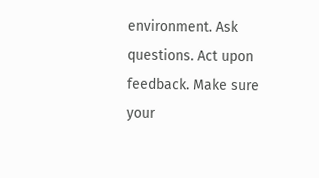environment. Ask questions. Act upon feedback. Make sure your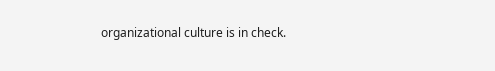organizational culture is in check.